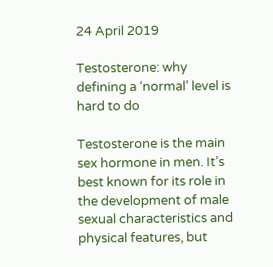24 April 2019

Testosterone: why defining a ‘normal’ level is hard to do

Testosterone is the main sex hormone in men. It’s best known for its role in the development of male sexual characteristics and physical features, but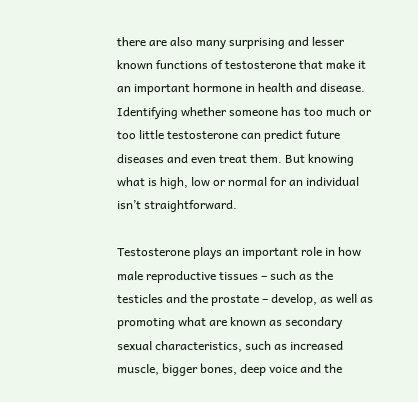there are also many surprising and lesser known functions of testosterone that make it an important hormone in health and disease. Identifying whether someone has too much or too little testosterone can predict future diseases and even treat them. But knowing what is high, low or normal for an individual isn’t straightforward.

Testosterone plays an important role in how male reproductive tissues – such as the testicles and the prostate – develop, as well as promoting what are known as secondary sexual characteristics, such as increased muscle, bigger bones, deep voice and the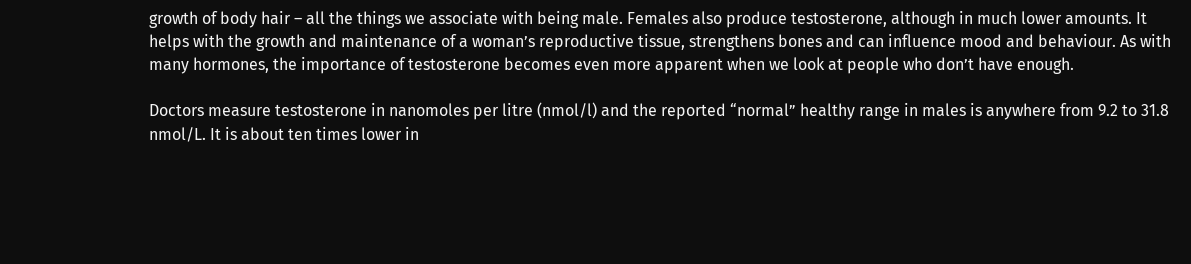growth of body hair – all the things we associate with being male. Females also produce testosterone, although in much lower amounts. It helps with the growth and maintenance of a woman’s reproductive tissue, strengthens bones and can influence mood and behaviour. As with many hormones, the importance of testosterone becomes even more apparent when we look at people who don’t have enough.

Doctors measure testosterone in nanomoles per litre (nmol/l) and the reported “normal” healthy range in males is anywhere from 9.2 to 31.8 nmol/L. It is about ten times lower in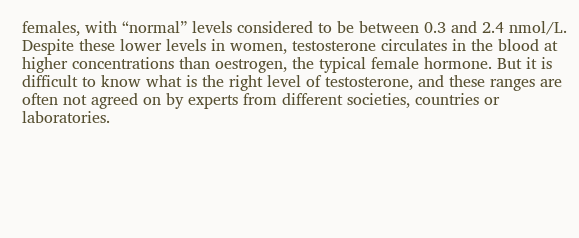females, with “normal” levels considered to be between 0.3 and 2.4 nmol/L. Despite these lower levels in women, testosterone circulates in the blood at higher concentrations than oestrogen, the typical female hormone. But it is difficult to know what is the right level of testosterone, and these ranges are often not agreed on by experts from different societies, countries or laboratories.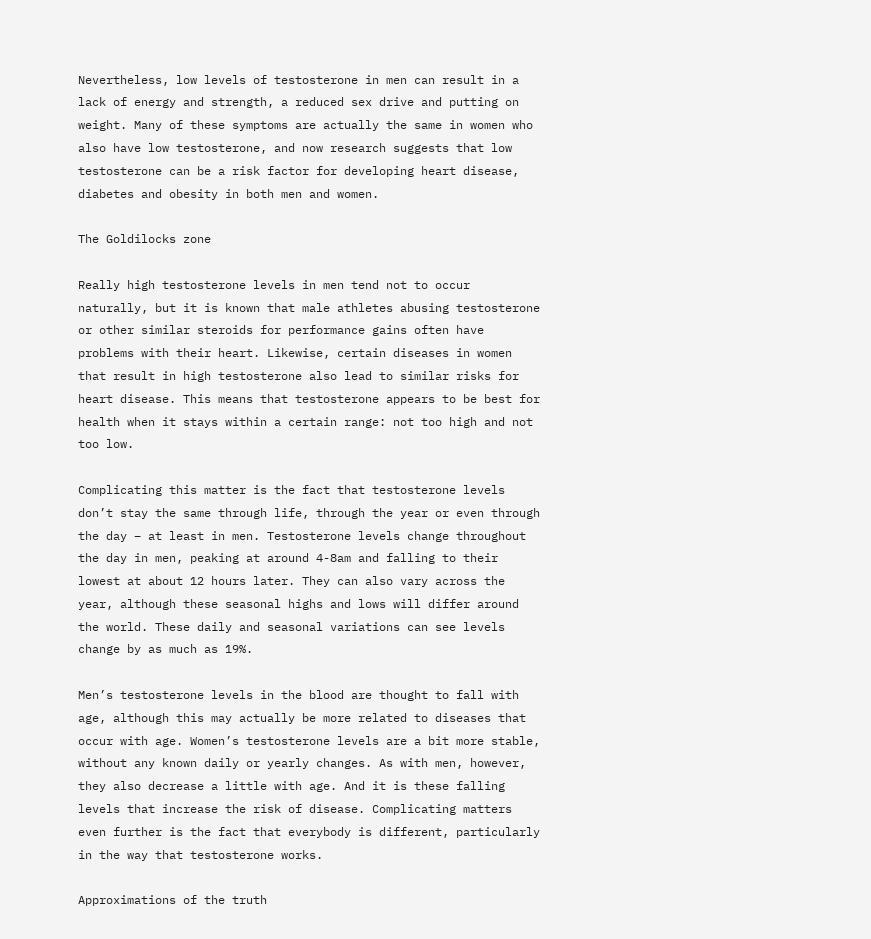Nevertheless, low levels of testosterone in men can result in a lack of energy and strength, a reduced sex drive and putting on weight. Many of these symptoms are actually the same in women who also have low testosterone, and now research suggests that low testosterone can be a risk factor for developing heart disease, diabetes and obesity in both men and women.

The Goldilocks zone

Really high testosterone levels in men tend not to occur naturally, but it is known that male athletes abusing testosterone or other similar steroids for performance gains often have problems with their heart. Likewise, certain diseases in women that result in high testosterone also lead to similar risks for heart disease. This means that testosterone appears to be best for health when it stays within a certain range: not too high and not too low.

Complicating this matter is the fact that testosterone levels don’t stay the same through life, through the year or even through the day – at least in men. Testosterone levels change throughout the day in men, peaking at around 4-8am and falling to their lowest at about 12 hours later. They can also vary across the year, although these seasonal highs and lows will differ around the world. These daily and seasonal variations can see levels change by as much as 19%.

Men’s testosterone levels in the blood are thought to fall with age, although this may actually be more related to diseases that occur with age. Women’s testosterone levels are a bit more stable, without any known daily or yearly changes. As with men, however, they also decrease a little with age. And it is these falling levels that increase the risk of disease. Complicating matters even further is the fact that everybody is different, particularly in the way that testosterone works.

Approximations of the truth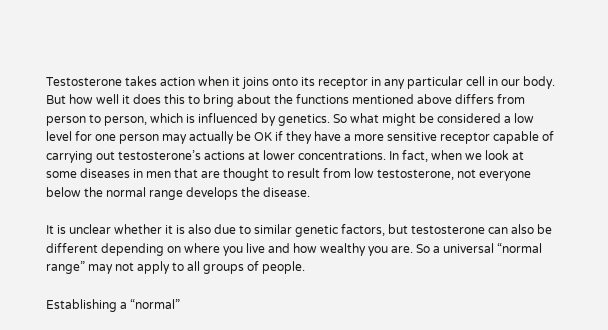Testosterone takes action when it joins onto its receptor in any particular cell in our body. But how well it does this to bring about the functions mentioned above differs from person to person, which is influenced by genetics. So what might be considered a low level for one person may actually be OK if they have a more sensitive receptor capable of carrying out testosterone’s actions at lower concentrations. In fact, when we look at some diseases in men that are thought to result from low testosterone, not everyone below the normal range develops the disease.

It is unclear whether it is also due to similar genetic factors, but testosterone can also be different depending on where you live and how wealthy you are. So a universal “normal range” may not apply to all groups of people.

Establishing a “normal”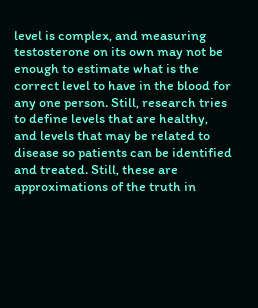level is complex, and measuring testosterone on its own may not be enough to estimate what is the correct level to have in the blood for any one person. Still, research tries to define levels that are healthy, and levels that may be related to disease so patients can be identified and treated. Still, these are approximations of the truth in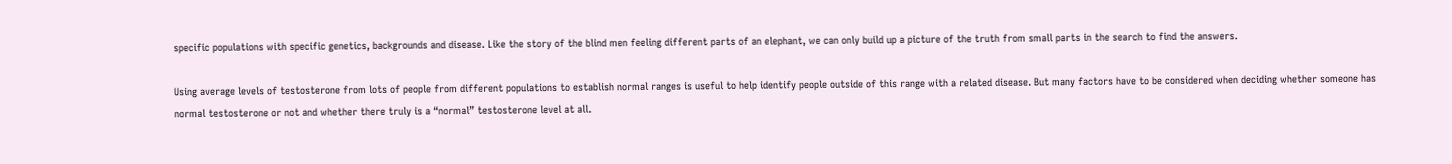specific populations with specific genetics, backgrounds and disease. Like the story of the blind men feeling different parts of an elephant, we can only build up a picture of the truth from small parts in the search to find the answers.

Using average levels of testosterone from lots of people from different populations to establish normal ranges is useful to help identify people outside of this range with a related disease. But many factors have to be considered when deciding whether someone has normal testosterone or not and whether there truly is a “normal” testosterone level at all.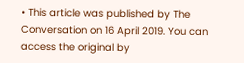• This article was published by The Conversation on 16 April 2019. You can access the original by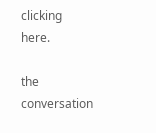clicking here.

the conversation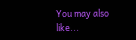You may also like...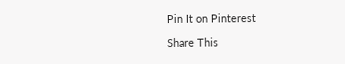Pin It on Pinterest

Share This